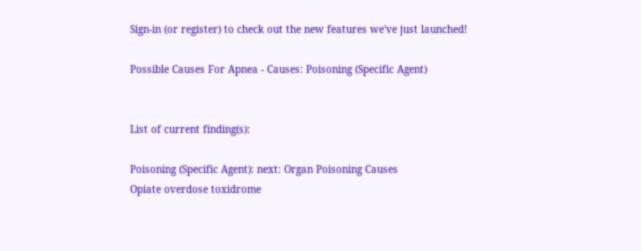Sign-in (or register) to check out the new features we've just launched!

Possible Causes For Apnea - Causes: Poisoning (Specific Agent)


List of current finding(s):

Poisoning (Specific Agent): next: Organ Poisoning Causes
Opiate overdose toxidrome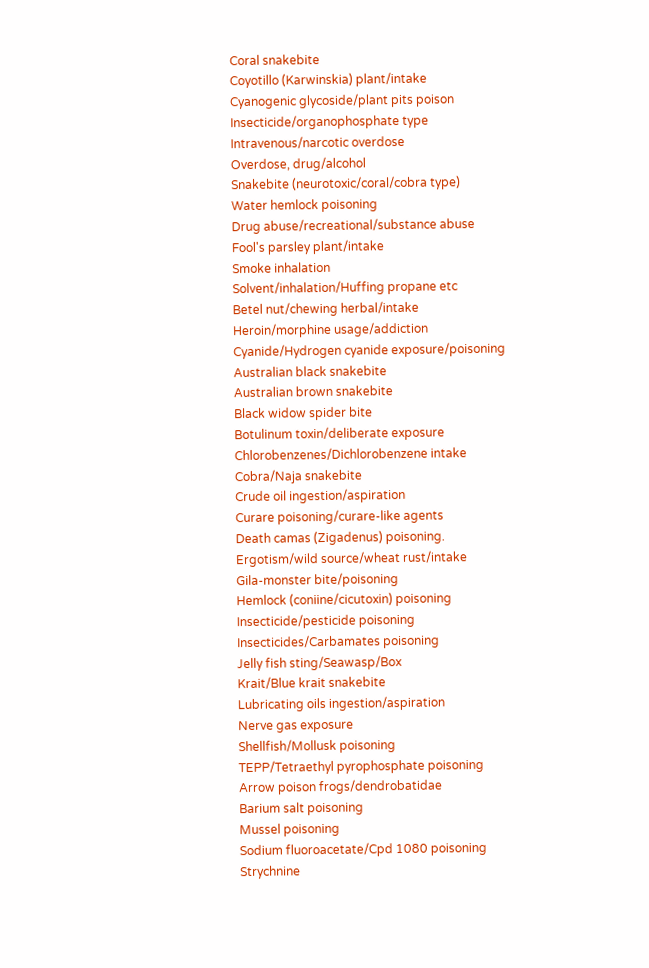Coral snakebite
Coyotillo (Karwinskia) plant/intake
Cyanogenic glycoside/plant pits poison
Insecticide/organophosphate type
Intravenous/narcotic overdose
Overdose, drug/alcohol
Snakebite (neurotoxic/coral/cobra type)
Water hemlock poisoning
Drug abuse/recreational/substance abuse
Fool's parsley plant/intake
Smoke inhalation
Solvent/inhalation/Huffing propane etc
Betel nut/chewing herbal/intake
Heroin/morphine usage/addiction
Cyanide/Hydrogen cyanide exposure/poisoning
Australian black snakebite
Australian brown snakebite
Black widow spider bite
Botulinum toxin/deliberate exposure
Chlorobenzenes/Dichlorobenzene intake
Cobra/Naja snakebite
Crude oil ingestion/aspiration
Curare poisoning/curare-like agents
Death camas (Zigadenus) poisoning.
Ergotism/wild source/wheat rust/intake
Gila-monster bite/poisoning
Hemlock (coniine/cicutoxin) poisoning
Insecticide/pesticide poisoning
Insecticides/Carbamates poisoning
Jelly fish sting/Seawasp/Box
Krait/Blue krait snakebite
Lubricating oils ingestion/aspiration
Nerve gas exposure
Shellfish/Mollusk poisoning
TEPP/Tetraethyl pyrophosphate poisoning
Arrow poison frogs/dendrobatidae
Barium salt poisoning
Mussel poisoning
Sodium fluoroacetate/Cpd 1080 poisoning
Strychnine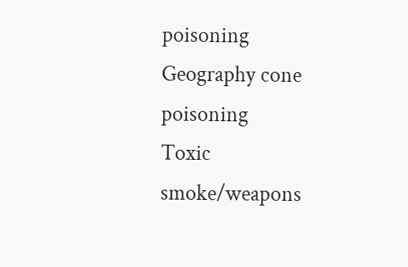poisoning
Geography cone poisoning
Toxic smoke/weapons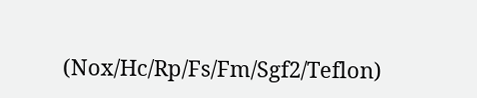(Nox/Hc/Rp/Fs/Fm/Sgf2/Teflon)